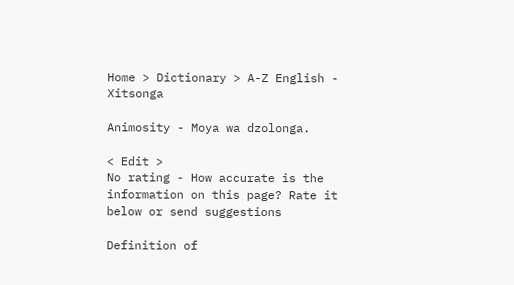Home > Dictionary > A-Z English - Xitsonga

Animosity - Moya wa dzolonga.

< Edit >
No rating - How accurate is the information on this page? Rate it below or send suggestions

Definition of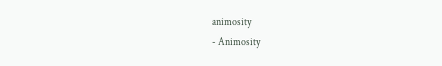animosity
- Animosity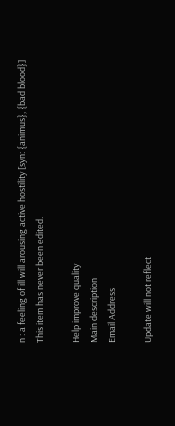n : a feeling of ill will arousing active hostility [syn: {animus}, {bad blood}]
This item has never been edited.

Help improve quality
Main description
Email Address

Update will not reflect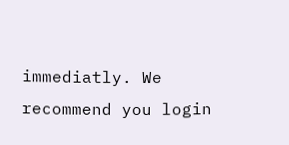immediatly. We recommend you login